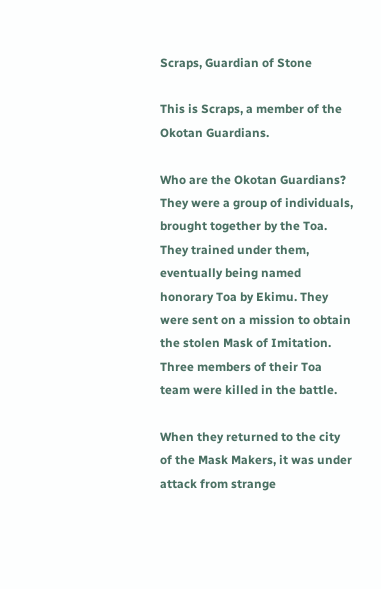Scraps, Guardian of Stone

This is Scraps, a member of the Okotan Guardians.

Who are the Okotan Guardians? They were a group of individuals, brought together by the Toa. They trained under them, eventually being named honorary Toa by Ekimu. They were sent on a mission to obtain the stolen Mask of Imitation. Three members of their Toa team were killed in the battle.

When they returned to the city of the Mask Makers, it was under attack from strange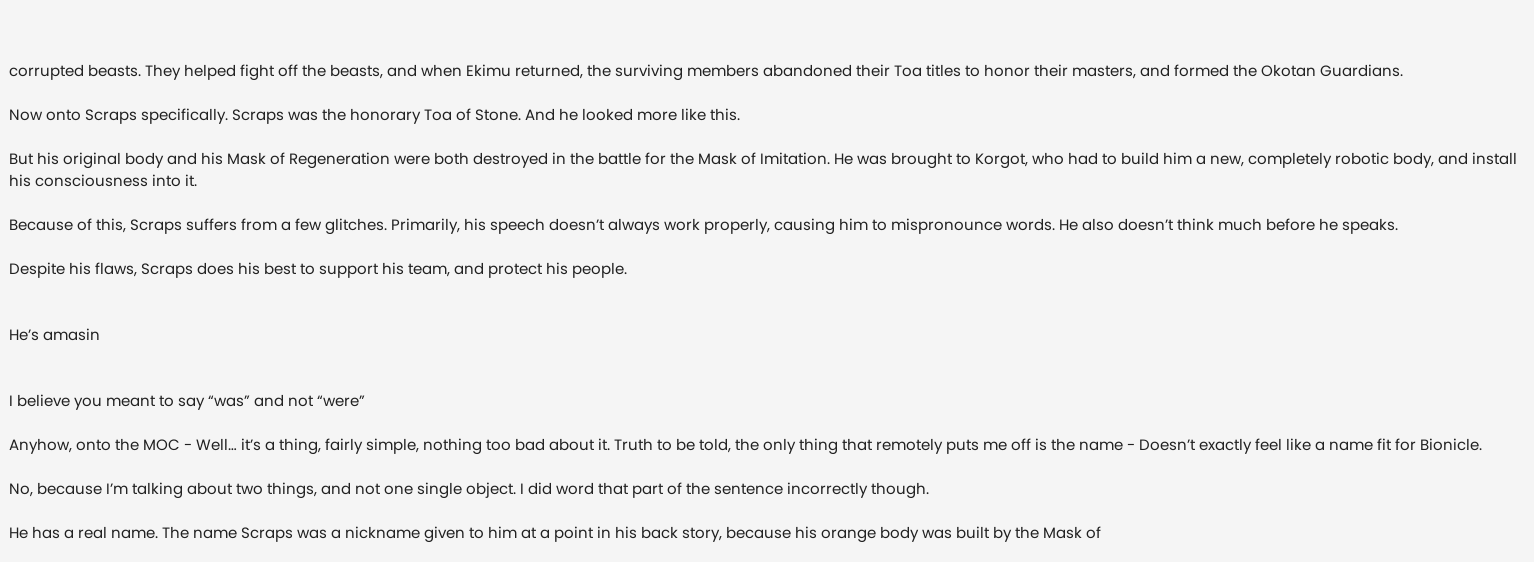corrupted beasts. They helped fight off the beasts, and when Ekimu returned, the surviving members abandoned their Toa titles to honor their masters, and formed the Okotan Guardians.

Now onto Scraps specifically. Scraps was the honorary Toa of Stone. And he looked more like this.

But his original body and his Mask of Regeneration were both destroyed in the battle for the Mask of Imitation. He was brought to Korgot, who had to build him a new, completely robotic body, and install his consciousness into it.

Because of this, Scraps suffers from a few glitches. Primarily, his speech doesn’t always work properly, causing him to mispronounce words. He also doesn’t think much before he speaks.

Despite his flaws, Scraps does his best to support his team, and protect his people.


He’s amasin


I believe you meant to say “was” and not “were”

Anyhow, onto the MOC - Well… it’s a thing, fairly simple, nothing too bad about it. Truth to be told, the only thing that remotely puts me off is the name - Doesn’t exactly feel like a name fit for Bionicle.

No, because I’m talking about two things, and not one single object. I did word that part of the sentence incorrectly though.

He has a real name. The name Scraps was a nickname given to him at a point in his back story, because his orange body was built by the Mask of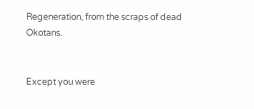Regeneration, from the scraps of dead Okotans.


Except you were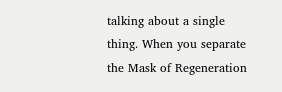talking about a single thing. When you separate the Mask of Regeneration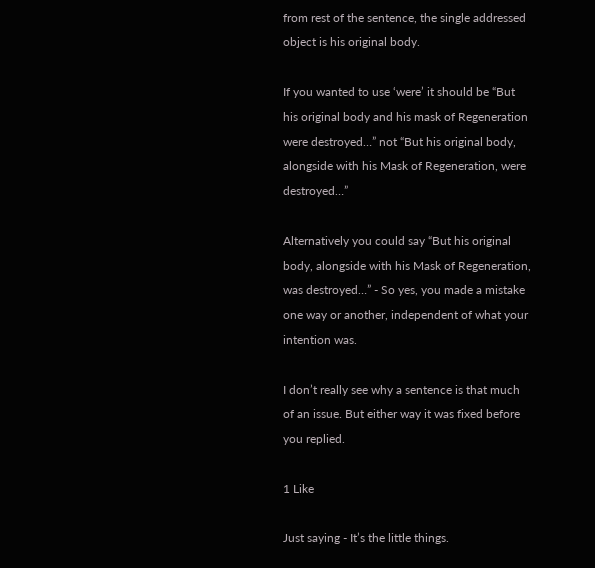from rest of the sentence, the single addressed object is his original body.

If you wanted to use ‘were’ it should be “But his original body and his mask of Regeneration were destroyed…” not “But his original body, alongside with his Mask of Regeneration, were destroyed…”

Alternatively you could say “But his original body, alongside with his Mask of Regeneration, was destroyed…” - So yes, you made a mistake one way or another, independent of what your intention was.

I don’t really see why a sentence is that much of an issue. But either way it was fixed before you replied.

1 Like

Just saying - It’s the little things.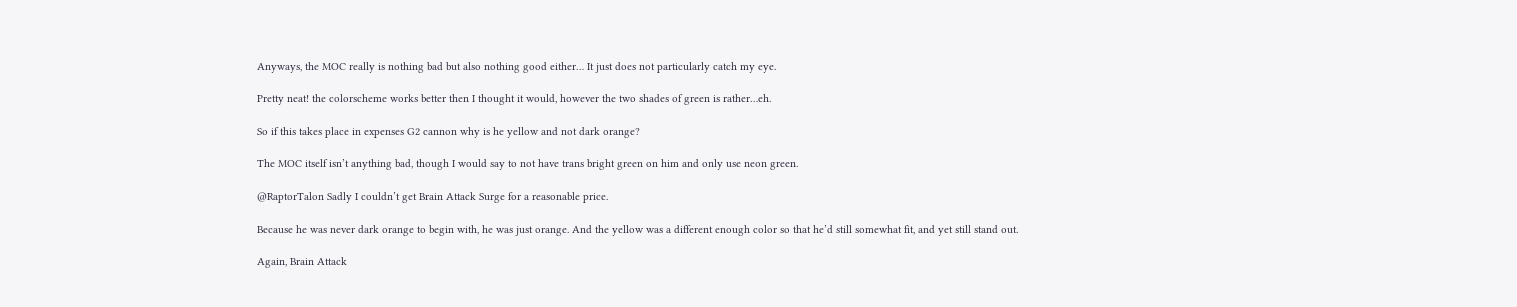Anyways, the MOC really is nothing bad but also nothing good either… It just does not particularly catch my eye.

Pretty neat! the colorscheme works better then I thought it would, however the two shades of green is rather…eh.

So if this takes place in expenses G2 cannon why is he yellow and not dark orange?

The MOC itself isn’t anything bad, though I would say to not have trans bright green on him and only use neon green.

@RaptorTalon Sadly I couldn’t get Brain Attack Surge for a reasonable price.

Because he was never dark orange to begin with, he was just orange. And the yellow was a different enough color so that he’d still somewhat fit, and yet still stand out.

Again, Brain Attack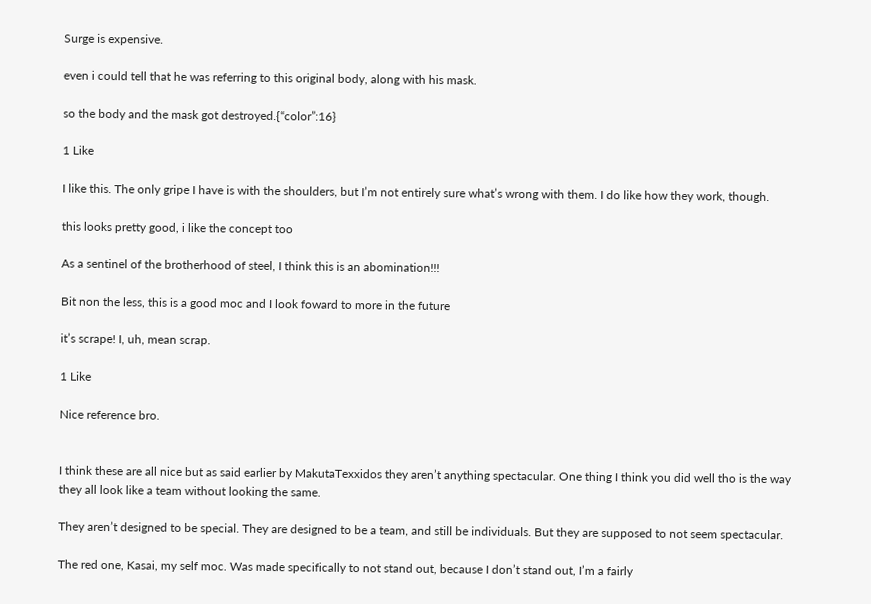Surge is expensive.

even i could tell that he was referring to this original body, along with his mask.

so the body and the mask got destroyed.{“color”:16}

1 Like

I like this. The only gripe I have is with the shoulders, but I’m not entirely sure what’s wrong with them. I do like how they work, though.

this looks pretty good, i like the concept too

As a sentinel of the brotherhood of steel, I think this is an abomination!!!

Bit non the less, this is a good moc and I look foward to more in the future

it’s scrape! I, uh, mean scrap.

1 Like

Nice reference bro.


I think these are all nice but as said earlier by MakutaTexxidos they aren’t anything spectacular. One thing I think you did well tho is the way they all look like a team without looking the same.

They aren’t designed to be special. They are designed to be a team, and still be individuals. But they are supposed to not seem spectacular.

The red one, Kasai, my self moc. Was made specifically to not stand out, because I don’t stand out, I’m a fairly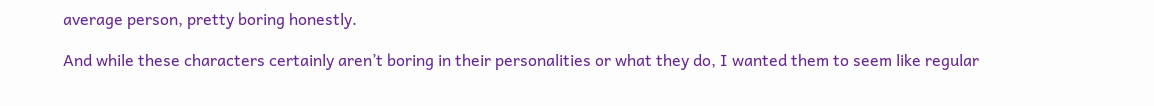average person, pretty boring honestly.

And while these characters certainly aren’t boring in their personalities or what they do, I wanted them to seem like regular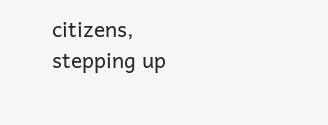citizens, stepping up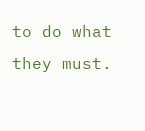to do what they must.